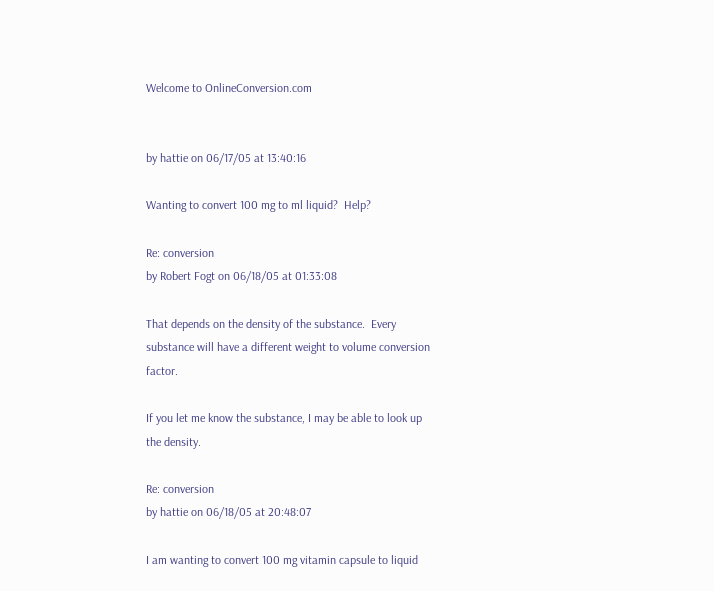Welcome to OnlineConversion.com


by hattie on 06/17/05 at 13:40:16

Wanting to convert 100 mg to ml liquid?  Help?

Re: conversion
by Robert Fogt on 06/18/05 at 01:33:08

That depends on the density of the substance.  Every substance will have a different weight to volume conversion factor.

If you let me know the substance, I may be able to look up the density.

Re: conversion
by hattie on 06/18/05 at 20:48:07

I am wanting to convert 100 mg vitamin capsule to liquid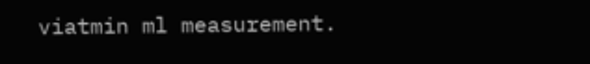viatmin ml measurement.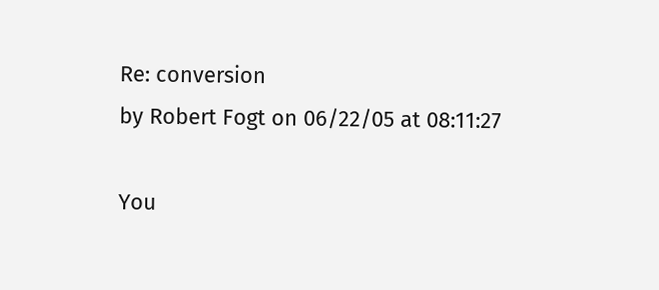Re: conversion
by Robert Fogt on 06/22/05 at 08:11:27

You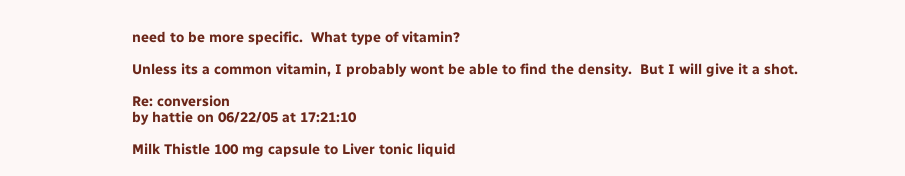need to be more specific.  What type of vitamin?

Unless its a common vitamin, I probably wont be able to find the density.  But I will give it a shot.

Re: conversion
by hattie on 06/22/05 at 17:21:10

Milk Thistle 100 mg capsule to Liver tonic liquid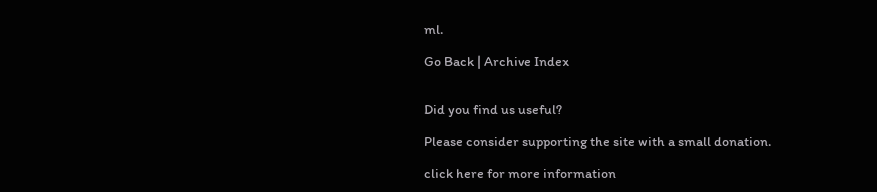ml.

Go Back | Archive Index


Did you find us useful?

Please consider supporting the site with a small donation.

click here for more information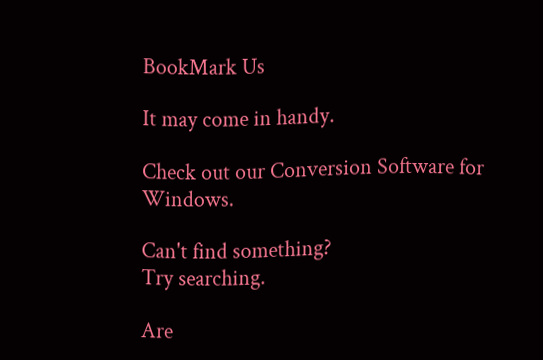BookMark Us

It may come in handy.

Check out our Conversion Software for Windows.

Can't find something?
Try searching.

Are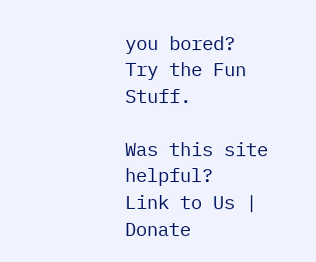you bored?
Try the Fun Stuff.

Was this site helpful?
Link to Us | Donate